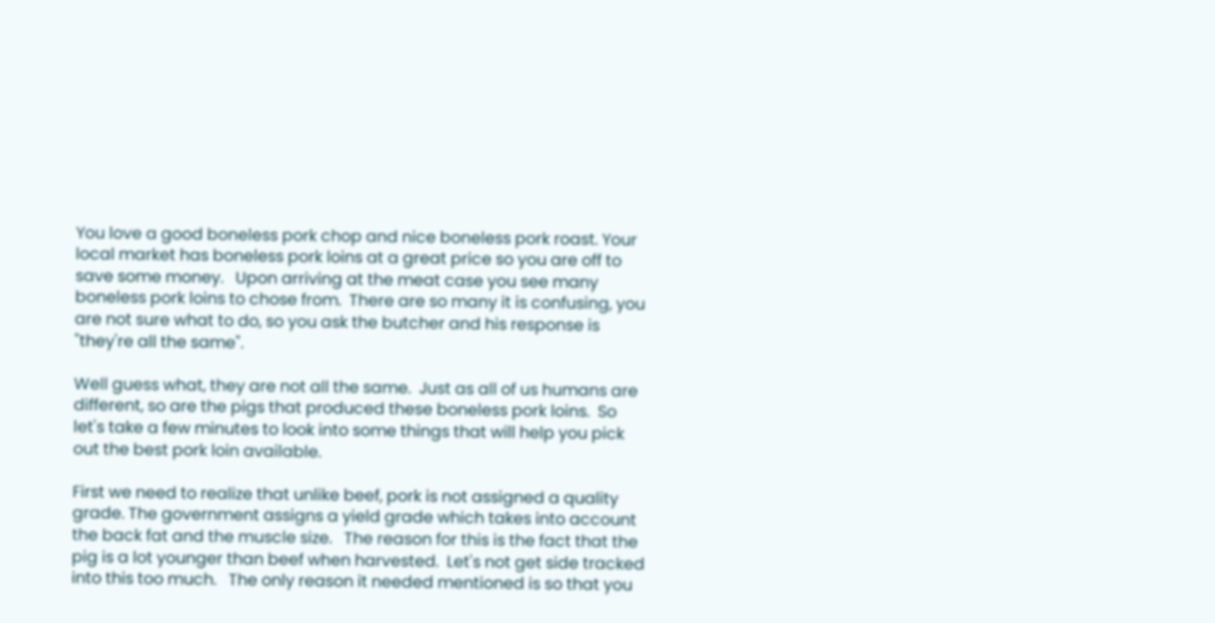You love a good boneless pork chop and nice boneless pork roast. Your local market has boneless pork loins at a great price so you are off to save some money.   Upon arriving at the meat case you see many boneless pork loins to chose from.  There are so many it is confusing, you are not sure what to do, so you ask the butcher and his response is "they're all the same".

Well guess what, they are not all the same.  Just as all of us humans are different, so are the pigs that produced these boneless pork loins.  So let's take a few minutes to look into some things that will help you pick out the best pork loin available.

First we need to realize that unlike beef, pork is not assigned a quality grade. The government assigns a yield grade which takes into account the back fat and the muscle size.   The reason for this is the fact that the pig is a lot younger than beef when harvested.  Let's not get side tracked into this too much.   The only reason it needed mentioned is so that you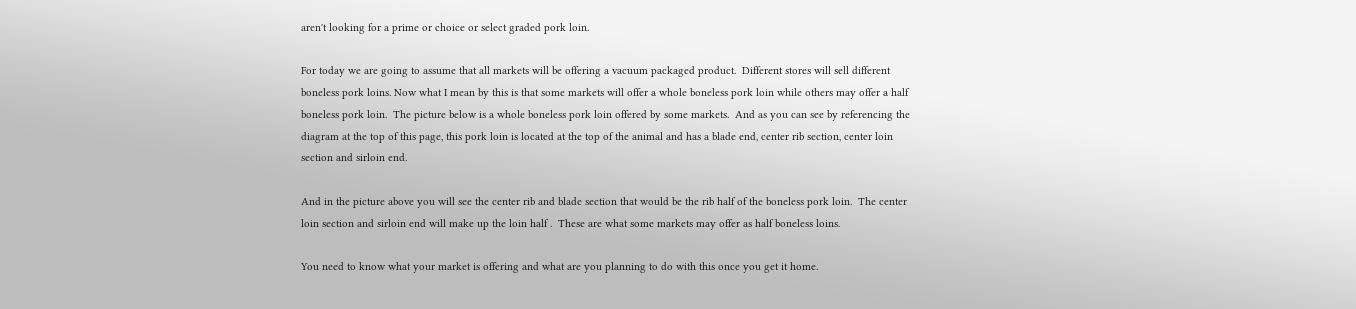aren't looking for a prime or choice or select graded pork loin.

For today we are going to assume that all markets will be offering a vacuum packaged product.  Different stores will sell different boneless pork loins. Now what I mean by this is that some markets will offer a whole boneless pork loin while others may offer a half boneless pork loin.  The picture below is a whole boneless pork loin offered by some markets.  And as you can see by referencing the diagram at the top of this page, this pork loin is located at the top of the animal and has a blade end, center rib section, center loin section and sirloin end.

And in the picture above you will see the center rib and blade section that would be the rib half of the boneless pork loin.  The center loin section and sirloin end will make up the loin half .  These are what some markets may offer as half boneless loins.

You need to know what your market is offering and what are you planning to do with this once you get it home.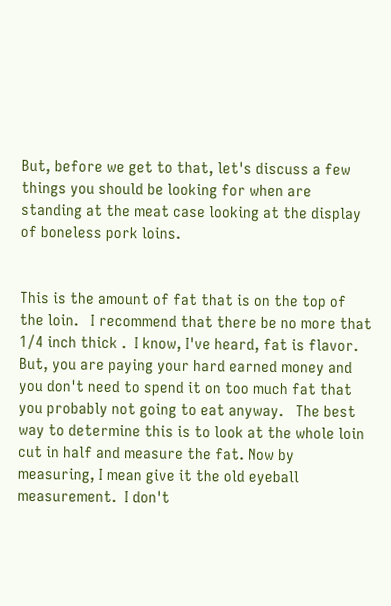But, before we get to that, let's discuss a few things you should be looking for when are standing at the meat case looking at the display of boneless pork loins.


This is the amount of fat that is on the top of the loin.   I recommend that there be no more that 1/4 inch thick .  I know, I've heard, fat is flavor.  But, you are paying your hard earned money and you don't need to spend it on too much fat that you probably not going to eat anyway.   The best way to determine this is to look at the whole loin cut in half and measure the fat. Now by measuring, I mean give it the old eyeball measurement.  I don't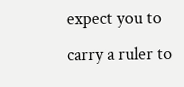expect you to carry a ruler to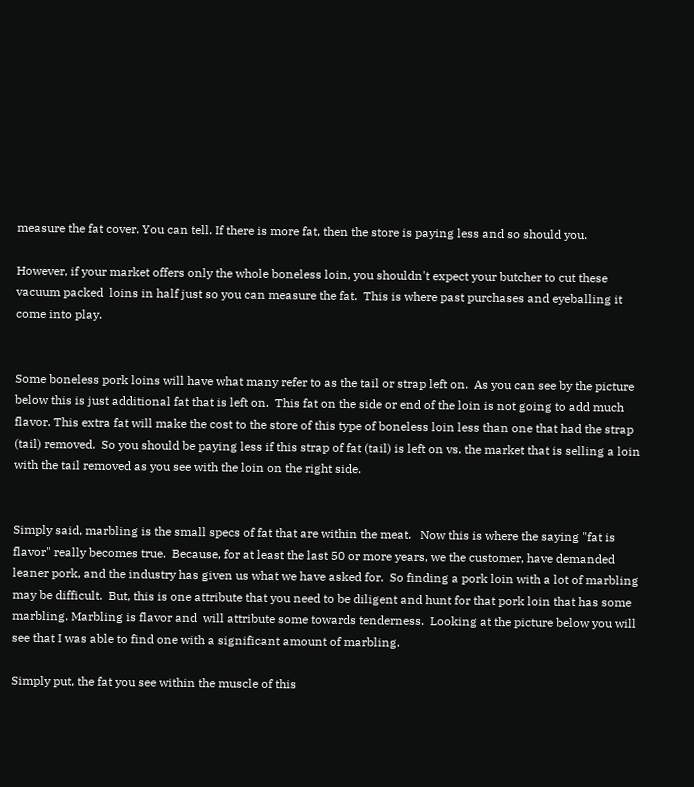measure the fat cover. You can tell. If there is more fat, then the store is paying less and so should you.

However, if your market offers only the whole boneless loin, you shouldn't expect your butcher to cut these vacuum packed  loins in half just so you can measure the fat.  This is where past purchases and eyeballing it come into play.


Some boneless pork loins will have what many refer to as the tail or strap left on.  As you can see by the picture below this is just additional fat that is left on.  This fat on the side or end of the loin is not going to add much flavor. This extra fat will make the cost to the store of this type of boneless loin less than one that had the strap (tail) removed.  So you should be paying less if this strap of fat (tail) is left on vs. the market that is selling a loin with the tail removed as you see with the loin on the right side.


Simply said, marbling is the small specs of fat that are within the meat.   Now this is where the saying "fat is flavor" really becomes true.  Because, for at least the last 50 or more years, we the customer, have demanded leaner pork, and the industry has given us what we have asked for.  So finding a pork loin with a lot of marbling may be difficult.  But, this is one attribute that you need to be diligent and hunt for that pork loin that has some marbling. Marbling is flavor and  will attribute some towards tenderness.  Looking at the picture below you will see that I was able to find one with a significant amount of marbling.

Simply put, the fat you see within the muscle of this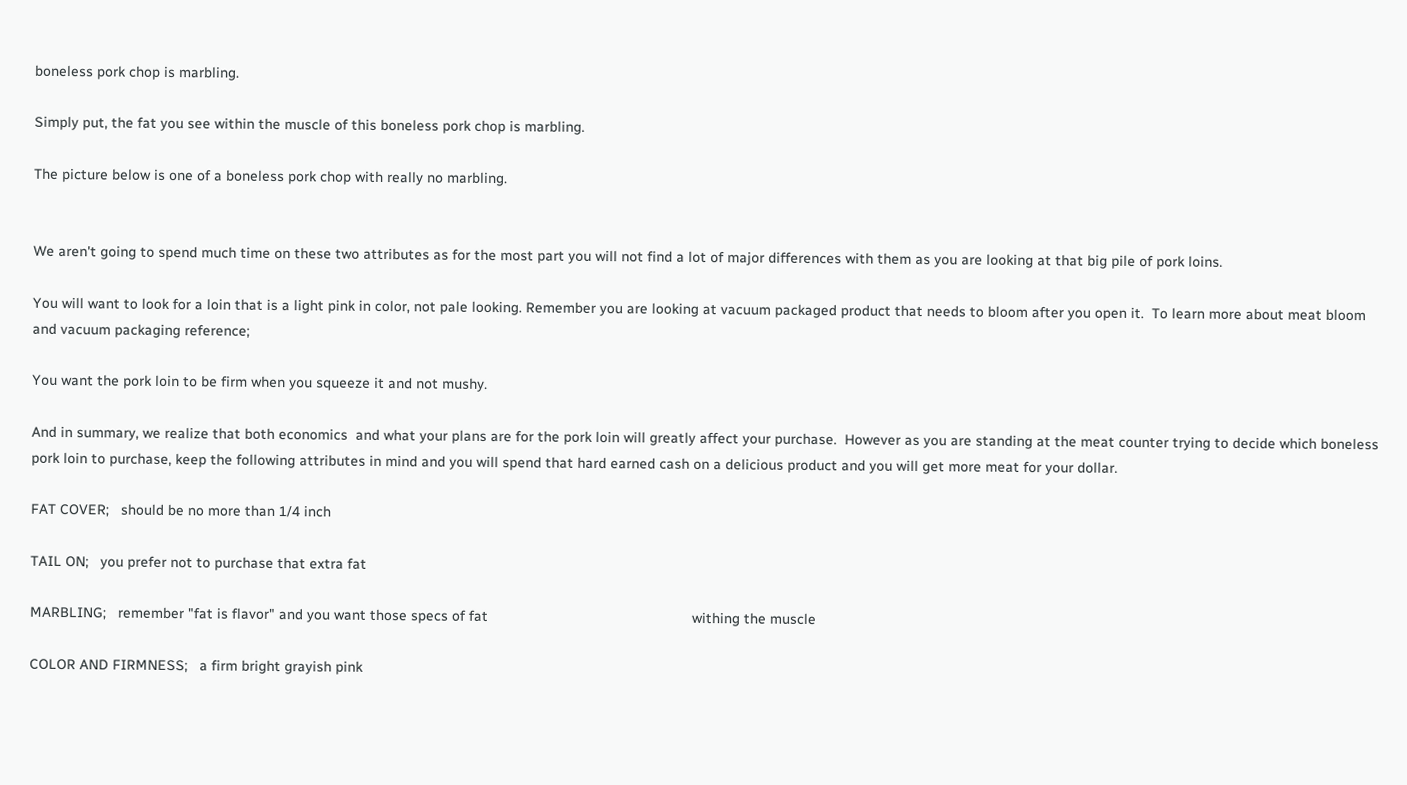boneless pork chop is marbling.

Simply put, the fat you see within the muscle of this boneless pork chop is marbling.

The picture below is one of a boneless pork chop with really no marbling.


We aren't going to spend much time on these two attributes as for the most part you will not find a lot of major differences with them as you are looking at that big pile of pork loins.

You will want to look for a loin that is a light pink in color, not pale looking. Remember you are looking at vacuum packaged product that needs to bloom after you open it.  To learn more about meat bloom and vacuum packaging reference;

You want the pork loin to be firm when you squeeze it and not mushy.

And in summary, we realize that both economics  and what your plans are for the pork loin will greatly affect your purchase.  However as you are standing at the meat counter trying to decide which boneless pork loin to purchase, keep the following attributes in mind and you will spend that hard earned cash on a delicious product and you will get more meat for your dollar.

FAT COVER;   should be no more than 1/4 inch

TAIL ON;   you prefer not to purchase that extra fat

MARBLING;   remember "fat is flavor" and you want those specs of fat                                                   withing the muscle

COLOR AND FIRMNESS;   a firm bright grayish pink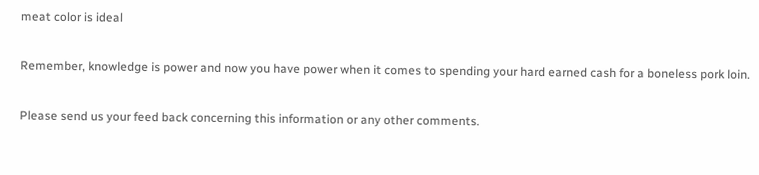meat color is ideal

Remember, knowledge is power and now you have power when it comes to spending your hard earned cash for a boneless pork loin.

Please send us your feed back concerning this information or any other comments.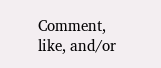Comment, like, and/or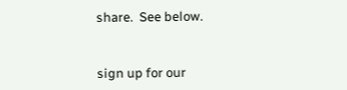share.  See below.


sign up for our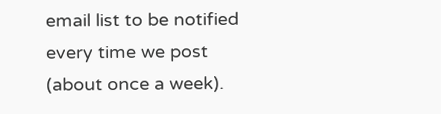email list to be notified every time we post (about once a week).